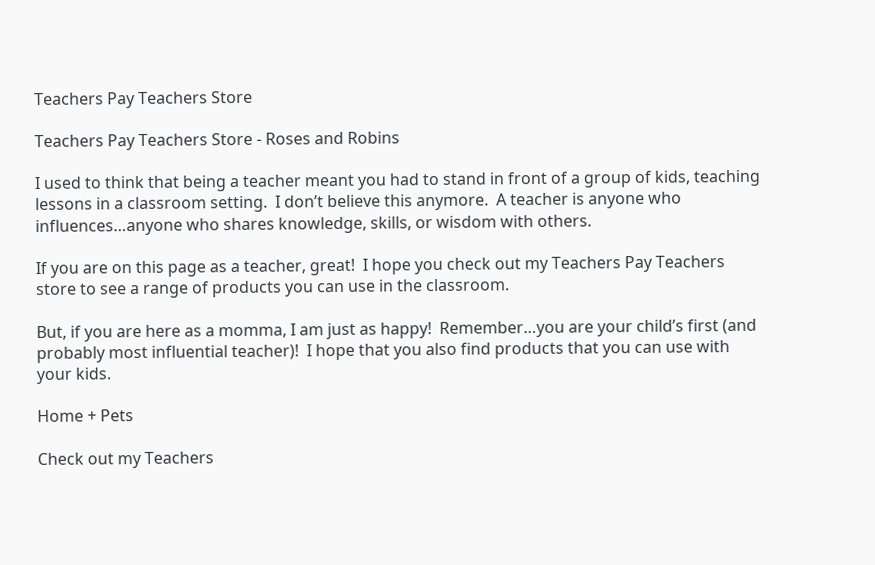Teachers Pay Teachers Store

Teachers Pay Teachers Store - Roses and Robins

I used to think that being a teacher meant you had to stand in front of a group of kids, teaching lessons in a classroom setting.  I don’t believe this anymore.  A teacher is anyone who influences…anyone who shares knowledge, skills, or wisdom with others.

If you are on this page as a teacher, great!  I hope you check out my Teachers Pay Teachers store to see a range of products you can use in the classroom.

But, if you are here as a momma, I am just as happy!  Remember…you are your child’s first (and probably most influential teacher)!  I hope that you also find products that you can use with your kids.

Home + Pets

Check out my Teachers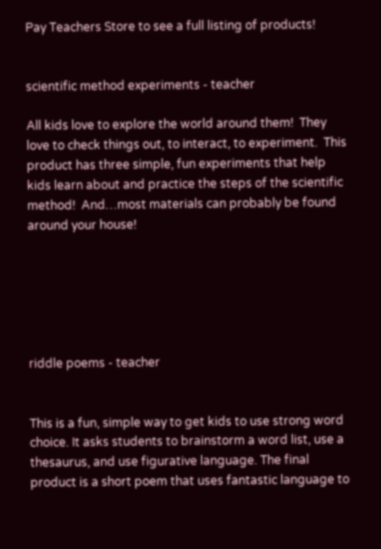Pay Teachers Store to see a full listing of products!


scientific method experiments - teacher

All kids love to explore the world around them!  They love to check things out, to interact, to experiment.  This product has three simple, fun experiments that help kids learn about and practice the steps of the scientific method!  And…most materials can probably be found around your house!






riddle poems - teacher


This is a fun, simple way to get kids to use strong word choice. It asks students to brainstorm a word list, use a thesaurus, and use figurative language. The final product is a short poem that uses fantastic language to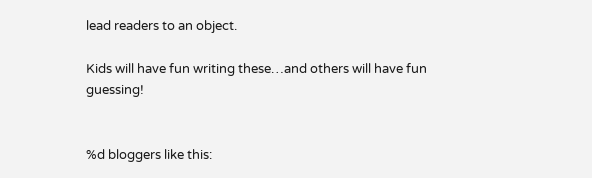lead readers to an object.

Kids will have fun writing these…and others will have fun guessing!


%d bloggers like this: